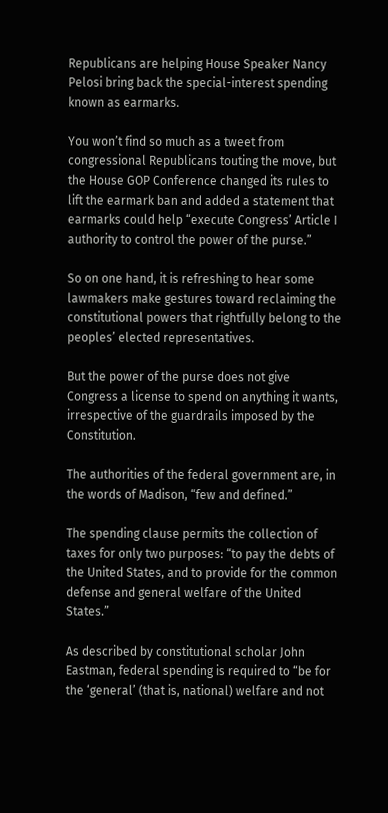Republicans are helping House Speaker Nancy Pelosi bring back the special-interest spending known as earmarks.

You won’t find so much as a tweet from congressional Republicans touting the move, but the House GOP Conference changed its rules to lift the earmark ban and added a statement that earmarks could help “execute Congress’ Article I authority to control the power of the purse.”

So on one hand, it is refreshing to hear some lawmakers make gestures toward reclaiming the constitutional powers that rightfully belong to the peoples’ elected representatives.

But the power of the purse does not give Congress a license to spend on anything it wants, irrespective of the guardrails imposed by the Constitution.

The authorities of the federal government are, in the words of Madison, “few and defined.”

The spending clause permits the collection of taxes for only two purposes: “to pay the debts of the United States, and to provide for the common defense and general welfare of the United States.”

As described by constitutional scholar John Eastman, federal spending is required to “be for the ‘general’ (that is, national) welfare and not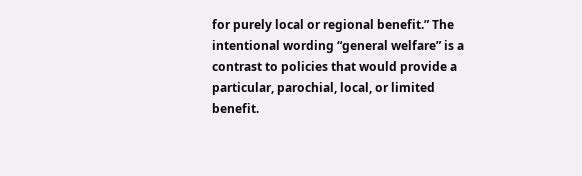for purely local or regional benefit.” The intentional wording “general welfare” is a contrast to policies that would provide a particular, parochial, local, or limited benefit.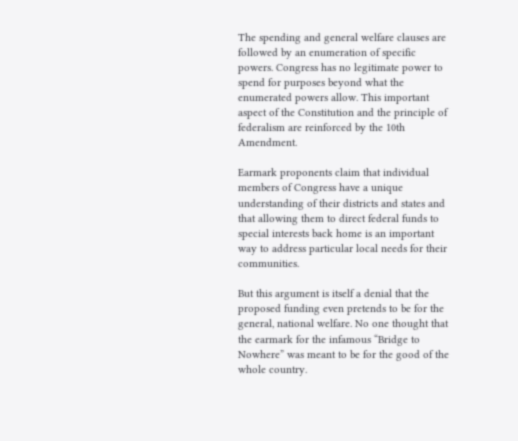The spending and general welfare clauses are followed by an enumeration of specific powers. Congress has no legitimate power to spend for purposes beyond what the enumerated powers allow. This important aspect of the Constitution and the principle of federalism are reinforced by the 10th Amendment.

Earmark proponents claim that individual members of Congress have a unique understanding of their districts and states and that allowing them to direct federal funds to special interests back home is an important way to address particular local needs for their communities.

But this argument is itself a denial that the proposed funding even pretends to be for the general, national welfare. No one thought that the earmark for the infamous “Bridge to Nowhere” was meant to be for the good of the whole country.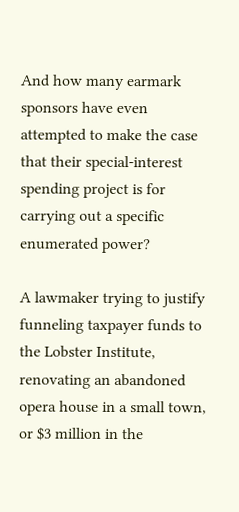And how many earmark sponsors have even attempted to make the case that their special-interest spending project is for carrying out a specific enumerated power?

A lawmaker trying to justify funneling taxpayer funds to the Lobster Institute, renovating an abandoned opera house in a small town, or $3 million in the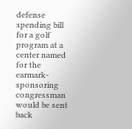defense spending bill for a golf program at a center named for the earmark-sponsoring congressman would be sent back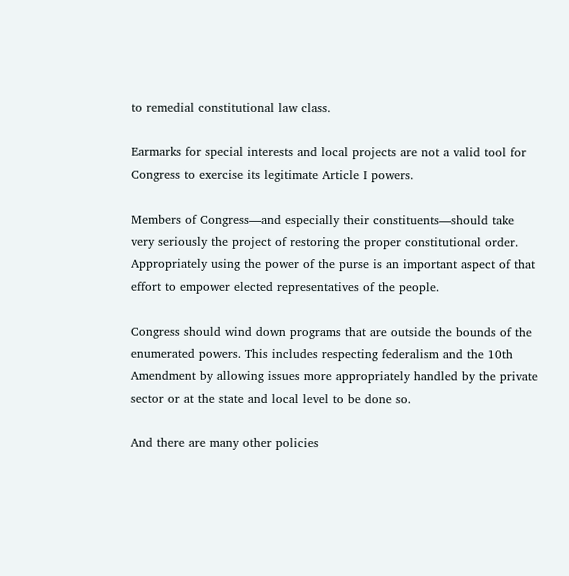to remedial constitutional law class.

Earmarks for special interests and local projects are not a valid tool for Congress to exercise its legitimate Article I powers.

Members of Congress—and especially their constituents—should take very seriously the project of restoring the proper constitutional order. Appropriately using the power of the purse is an important aspect of that effort to empower elected representatives of the people.

Congress should wind down programs that are outside the bounds of the enumerated powers. This includes respecting federalism and the 10th Amendment by allowing issues more appropriately handled by the private sector or at the state and local level to be done so.

And there are many other policies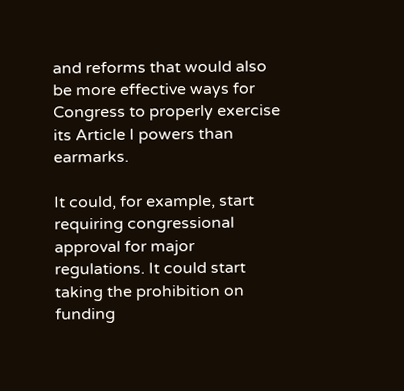and reforms that would also be more effective ways for Congress to properly exercise its Article I powers than earmarks.

It could, for example, start requiring congressional approval for major regulations. It could start taking the prohibition on funding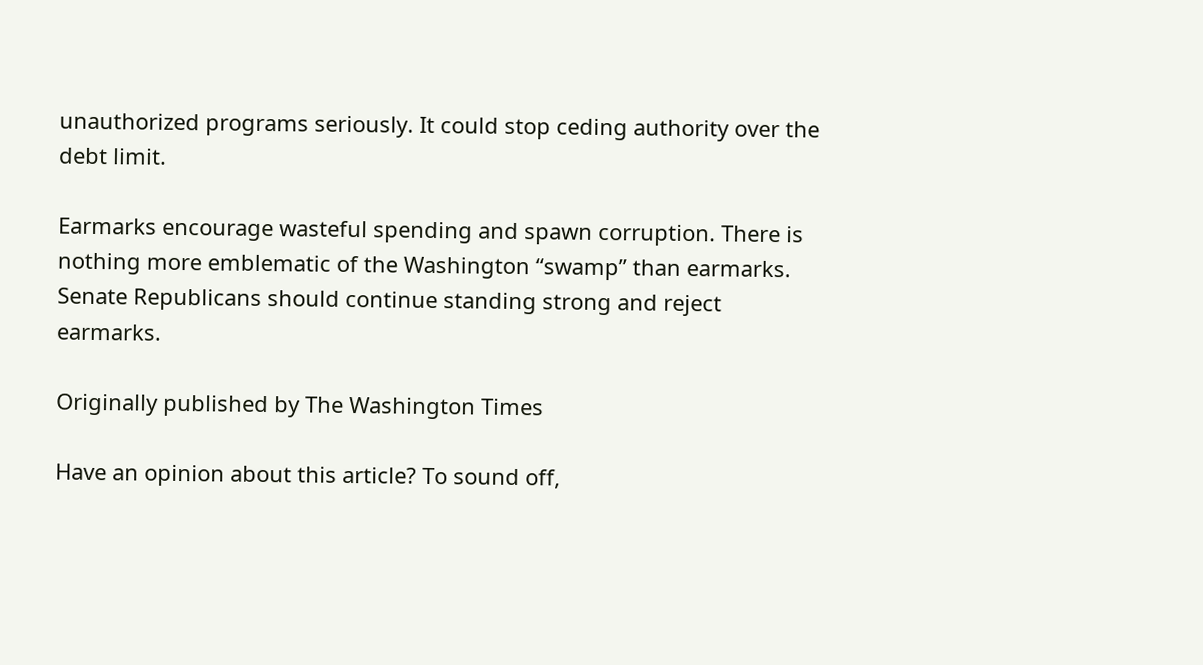unauthorized programs seriously. It could stop ceding authority over the debt limit.

Earmarks encourage wasteful spending and spawn corruption. There is nothing more emblematic of the Washington “swamp” than earmarks. Senate Republicans should continue standing strong and reject earmarks.

Originally published by The Washington Times

Have an opinion about this article? To sound off,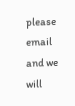please email and we will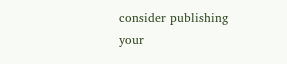consider publishing your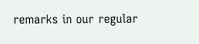remarks in our regular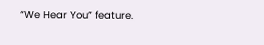“We Hear You” feature.